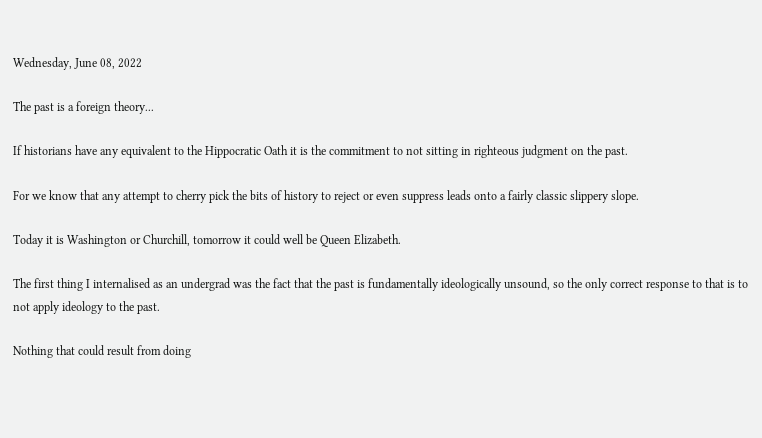Wednesday, June 08, 2022

The past is a foreign theory...

If historians have any equivalent to the Hippocratic Oath it is the commitment to not sitting in righteous judgment on the past.

For we know that any attempt to cherry pick the bits of history to reject or even suppress leads onto a fairly classic slippery slope.

Today it is Washington or Churchill, tomorrow it could well be Queen Elizabeth.

The first thing I internalised as an undergrad was the fact that the past is fundamentally ideologically unsound, so the only correct response to that is to not apply ideology to the past.

Nothing that could result from doing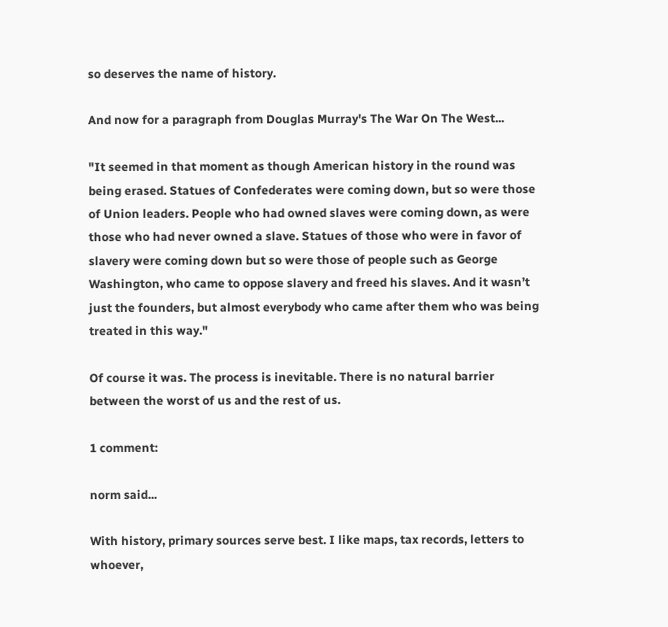so deserves the name of history.

And now for a paragraph from Douglas Murray's The War On The West...

"It seemed in that moment as though American history in the round was being erased. Statues of Confederates were coming down, but so were those of Union leaders. People who had owned slaves were coming down, as were those who had never owned a slave. Statues of those who were in favor of slavery were coming down but so were those of people such as George Washington, who came to oppose slavery and freed his slaves. And it wasn’t just the founders, but almost everybody who came after them who was being treated in this way."

Of course it was. The process is inevitable. There is no natural barrier between the worst of us and the rest of us.

1 comment:

norm said...

With history, primary sources serve best. I like maps, tax records, letters to whoever,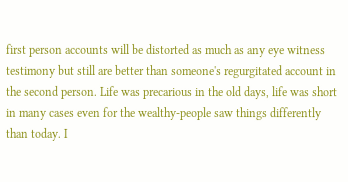first person accounts will be distorted as much as any eye witness testimony but still are better than someone's regurgitated account in the second person. Life was precarious in the old days, life was short in many cases even for the wealthy-people saw things differently than today. I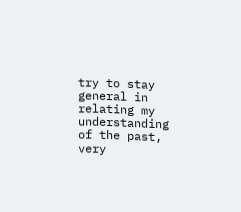try to stay general in relating my understanding of the past, very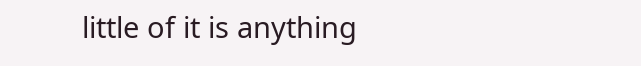little of it is anything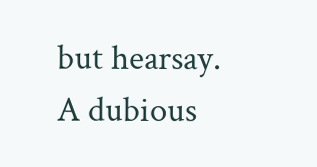but hearsay. A dubious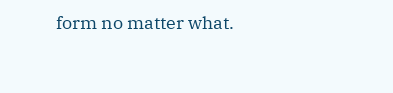form no matter what.